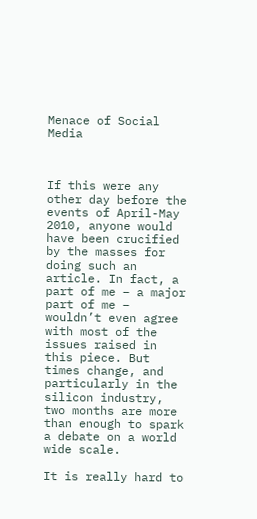Menace of Social Media



If this were any other day before the events of April-May 2010, anyone would have been crucified by the masses for doing such an article. In fact, a part of me – a major part of me – wouldn’t even agree with most of the issues raised in this piece. But times change, and particularly in the silicon industry, two months are more than enough to spark a debate on a world wide scale.

It is really hard to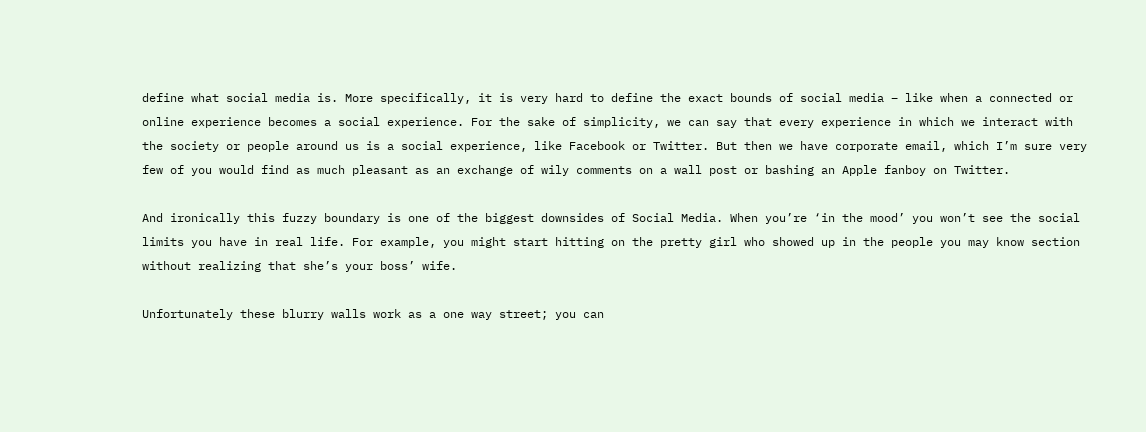define what social media is. More specifically, it is very hard to define the exact bounds of social media – like when a connected or online experience becomes a social experience. For the sake of simplicity, we can say that every experience in which we interact with the society or people around us is a social experience, like Facebook or Twitter. But then we have corporate email, which I’m sure very few of you would find as much pleasant as an exchange of wily comments on a wall post or bashing an Apple fanboy on Twitter.

And ironically this fuzzy boundary is one of the biggest downsides of Social Media. When you’re ‘in the mood’ you won’t see the social limits you have in real life. For example, you might start hitting on the pretty girl who showed up in the people you may know section without realizing that she’s your boss’ wife.

Unfortunately these blurry walls work as a one way street; you can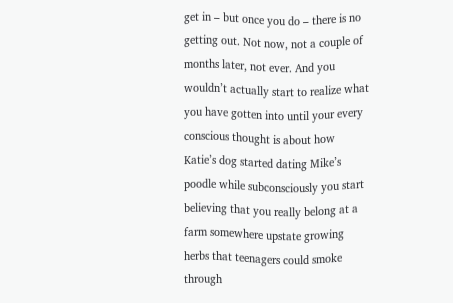get in – but once you do – there is no getting out. Not now, not a couple of months later, not ever. And you wouldn’t actually start to realize what you have gotten into until your every conscious thought is about how Katie’s dog started dating Mike’s poodle while subconsciously you start believing that you really belong at a farm somewhere upstate growing herbs that teenagers could smoke through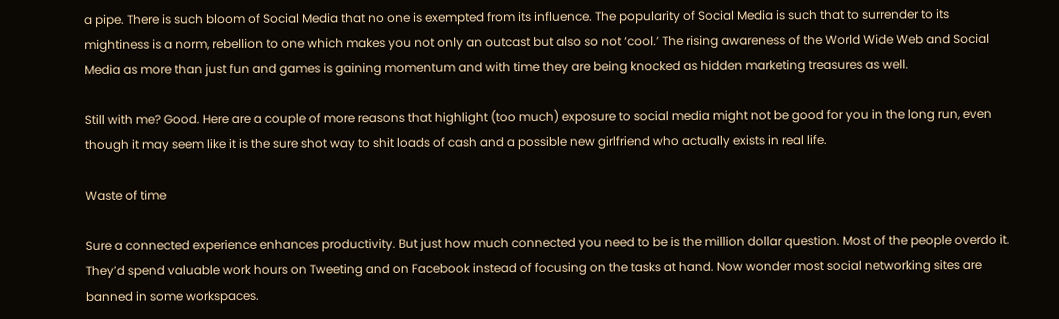a pipe. There is such bloom of Social Media that no one is exempted from its influence. The popularity of Social Media is such that to surrender to its mightiness is a norm, rebellion to one which makes you not only an outcast but also so not ‘cool.’ The rising awareness of the World Wide Web and Social Media as more than just fun and games is gaining momentum and with time they are being knocked as hidden marketing treasures as well.

Still with me? Good. Here are a couple of more reasons that highlight (too much) exposure to social media might not be good for you in the long run, even though it may seem like it is the sure shot way to shit loads of cash and a possible new girlfriend who actually exists in real life.

Waste of time

Sure a connected experience enhances productivity. But just how much connected you need to be is the million dollar question. Most of the people overdo it. They’d spend valuable work hours on Tweeting and on Facebook instead of focusing on the tasks at hand. Now wonder most social networking sites are banned in some workspaces.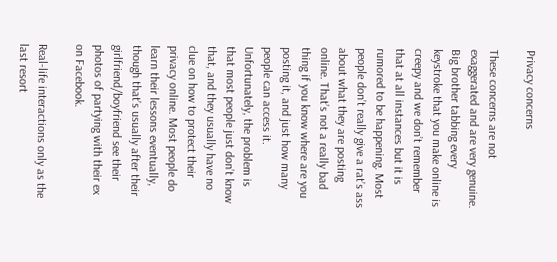Privacy concerns

These concerns are not exaggerated and are very genuine. Big brother tabbing every keystroke that you make online is creepy and we don’t remember that at all instances but it is rumored to be happening. Most people don’t really give a rat’s ass about what they are posting online. That’s not a really bad thing if you know where are you posting it, and just how many people can access it. Unfortunately, the problem is that most people just don’t know that, and they usually have no clue on how to protect their privacy online. Most people do learn their lessons eventually, though that’s usually after their girlfriend/boyfriend see their photos of partying with their ex on Facebook.

Real-life interactions only as the last resort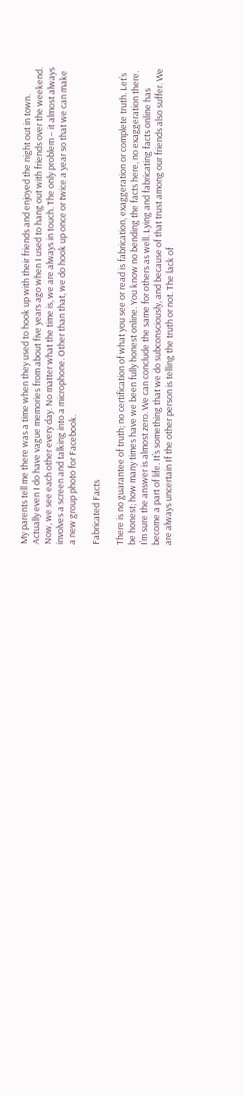My parents tell me there was a time when they used to hook up with their friends and enjoyed the night out in town. Actually even I do have vague memories from about five years ago when I used to hang out with friends over the weekend. Now, we see each other every day. No matter what the time is, we are always in touch. The only problem – it almost always involves a screen and talking into a microphone. Other than that, we do hook up once or twice a year so that we can make a new group photo for Facebook.

Fabricated Facts

There is no guarantee of truth; no certification of what you see or read is fabrication, exaggeration or complete truth. Let’s be honest; how many times have we been fully honest online. You know no bending the facts here, no exaggeration there. I’m sure the answer is almost zero. We can conclude the same for others as well. Lying and fabricating facts online has become a part of life. It’s something that we do subconsciously, and because of that trust among our friends also suffer. We are always uncertain If the other person is telling the truth or not. The lack of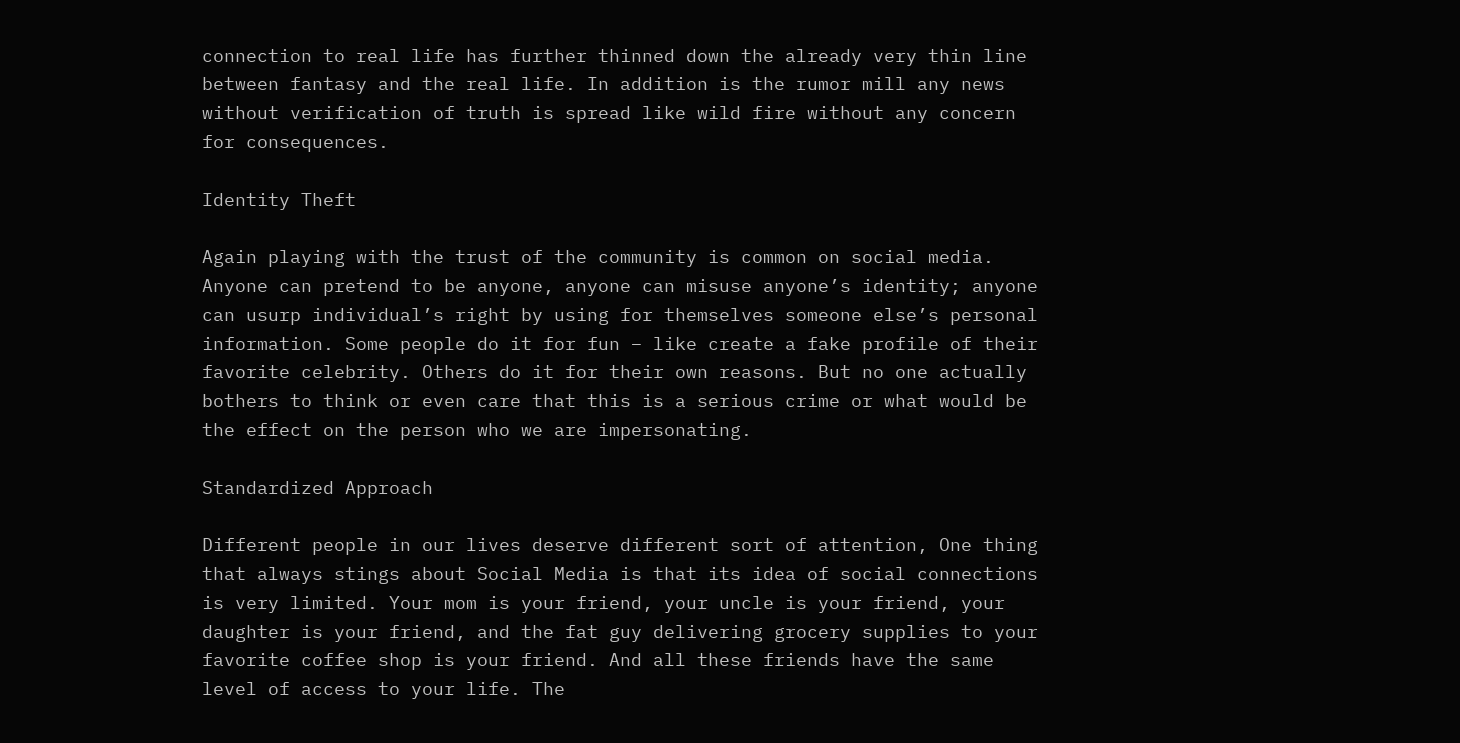connection to real life has further thinned down the already very thin line between fantasy and the real life. In addition is the rumor mill any news without verification of truth is spread like wild fire without any concern for consequences.

Identity Theft

Again playing with the trust of the community is common on social media. Anyone can pretend to be anyone, anyone can misuse anyone’s identity; anyone can usurp individual’s right by using for themselves someone else’s personal information. Some people do it for fun – like create a fake profile of their favorite celebrity. Others do it for their own reasons. But no one actually bothers to think or even care that this is a serious crime or what would be the effect on the person who we are impersonating.

Standardized Approach

Different people in our lives deserve different sort of attention, One thing that always stings about Social Media is that its idea of social connections is very limited. Your mom is your friend, your uncle is your friend, your daughter is your friend, and the fat guy delivering grocery supplies to your favorite coffee shop is your friend. And all these friends have the same level of access to your life. The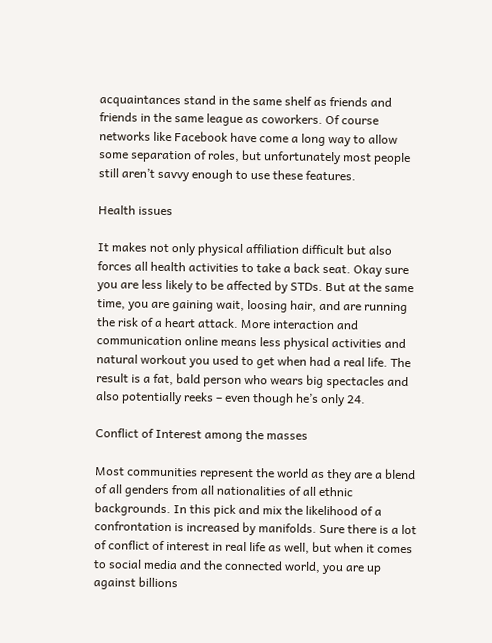acquaintances stand in the same shelf as friends and friends in the same league as coworkers. Of course networks like Facebook have come a long way to allow some separation of roles, but unfortunately most people still aren’t savvy enough to use these features.

Health issues

It makes not only physical affiliation difficult but also forces all health activities to take a back seat. Okay sure you are less likely to be affected by STDs. But at the same time, you are gaining wait, loosing hair, and are running the risk of a heart attack. More interaction and communication online means less physical activities and natural workout you used to get when had a real life. The result is a fat, bald person who wears big spectacles and also potentially reeks – even though he’s only 24.

Conflict of Interest among the masses

Most communities represent the world as they are a blend of all genders from all nationalities of all ethnic backgrounds. In this pick and mix the likelihood of a confrontation is increased by manifolds. Sure there is a lot of conflict of interest in real life as well, but when it comes to social media and the connected world, you are up against billions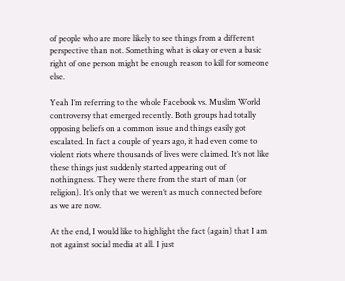of people who are more likely to see things from a different perspective than not. Something what is okay or even a basic right of one person might be enough reason to kill for someone else.

Yeah I’m referring to the whole Facebook vs. Muslim World controversy that emerged recently. Both groups had totally opposing beliefs on a common issue and things easily got escalated. In fact a couple of years ago, it had even come to violent riots where thousands of lives were claimed. It’s not like these things just suddenly started appearing out of nothingness. They were there from the start of man (or religion). It’s only that we weren’t as much connected before as we are now.

At the end, I would like to highlight the fact (again) that I am not against social media at all. I just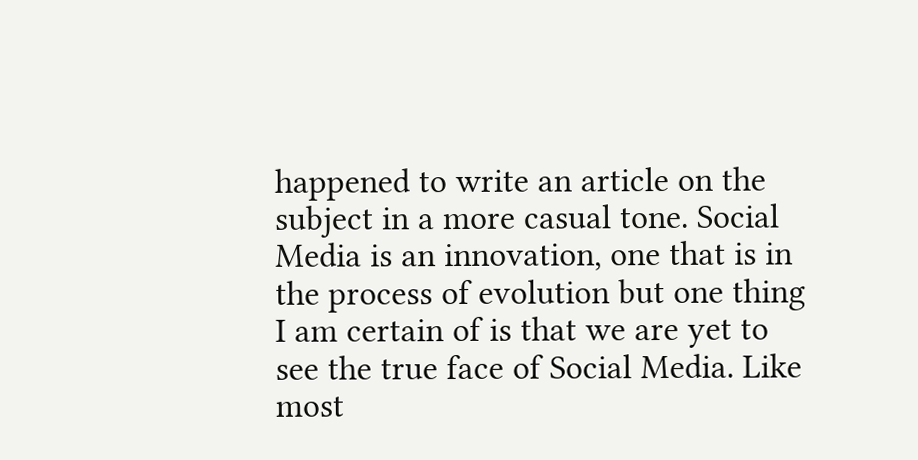happened to write an article on the subject in a more casual tone. Social Media is an innovation, one that is in the process of evolution but one thing I am certain of is that we are yet to see the true face of Social Media. Like most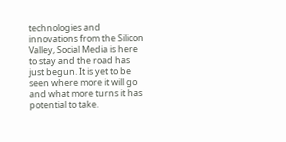technologies and innovations from the Silicon Valley, Social Media is here to stay and the road has just begun. It is yet to be seen where more it will go and what more turns it has potential to take.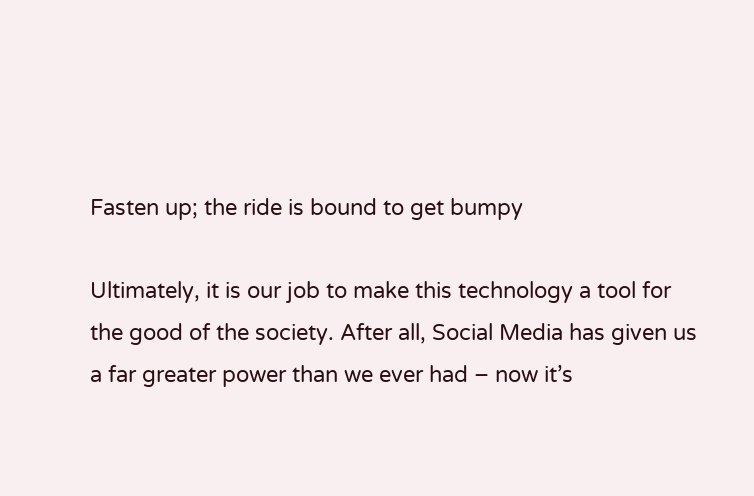Fasten up; the ride is bound to get bumpy

Ultimately, it is our job to make this technology a tool for the good of the society. After all, Social Media has given us a far greater power than we ever had – now it’s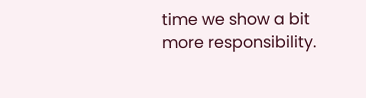time we show a bit more responsibility.